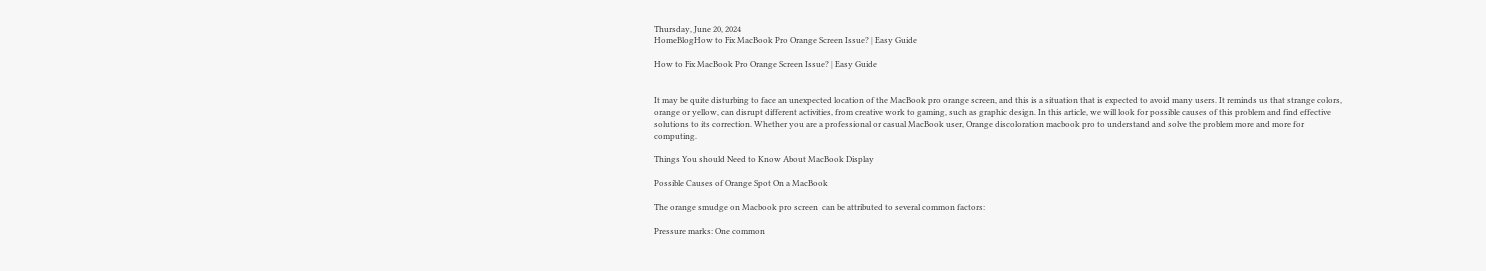Thursday, June 20, 2024
HomeBlogHow to Fix MacBook Pro Orange Screen Issue? | Easy Guide

How to Fix MacBook Pro Orange Screen Issue? | Easy Guide


It may be quite disturbing to face an unexpected location of the MacBook pro orange screen, and this is a situation that is expected to avoid many users. It reminds us that strange colors, orange or yellow, can disrupt different activities, from creative work to gaming, such as graphic design. In this article, we will look for possible causes of this problem and find effective solutions to its correction. Whether you are a professional or casual MacBook user, Orange discoloration macbook pro to understand and solve the problem more and more for computing.

Things You should Need to Know About MacBook Display

Possible Causes of Orange Spot On a MacBook

The orange smudge on Macbook pro screen  can be attributed to several common factors:

Pressure marks: One common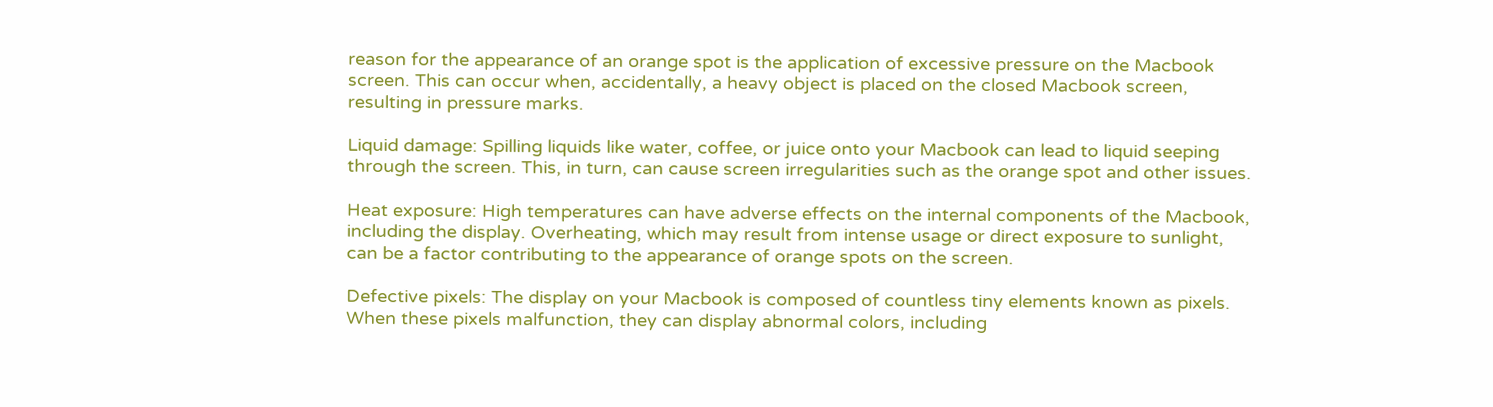reason for the appearance of an orange spot is the application of excessive pressure on the Macbook screen. This can occur when, accidentally, a heavy object is placed on the closed Macbook screen, resulting in pressure marks.

Liquid damage: Spilling liquids like water, coffee, or juice onto your Macbook can lead to liquid seeping through the screen. This, in turn, can cause screen irregularities such as the orange spot and other issues.

Heat exposure: High temperatures can have adverse effects on the internal components of the Macbook, including the display. Overheating, which may result from intense usage or direct exposure to sunlight, can be a factor contributing to the appearance of orange spots on the screen.

Defective pixels: The display on your Macbook is composed of countless tiny elements known as pixels. When these pixels malfunction, they can display abnormal colors, including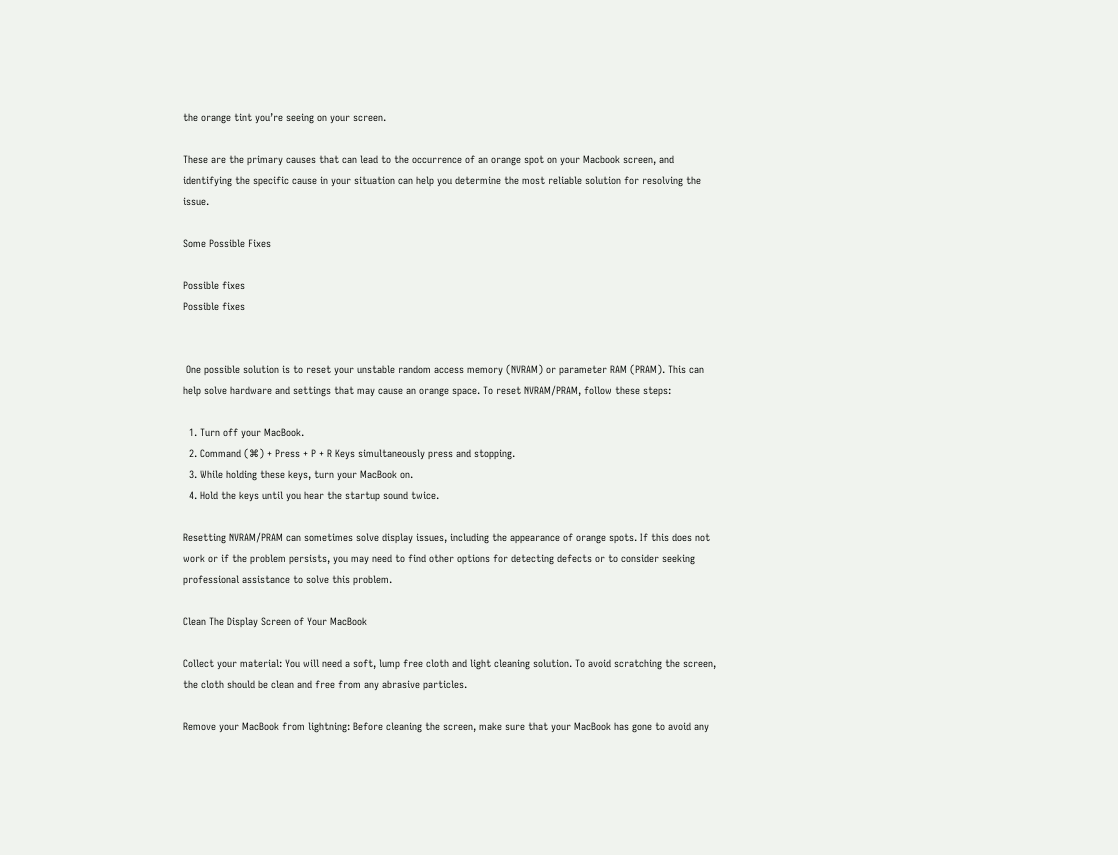the orange tint you’re seeing on your screen.

These are the primary causes that can lead to the occurrence of an orange spot on your Macbook screen, and identifying the specific cause in your situation can help you determine the most reliable solution for resolving the issue.

Some Possible Fixes

Possible fixes
Possible fixes


 One possible solution is to reset your unstable random access memory (NVRAM) or parameter RAM (PRAM). This can help solve hardware and settings that may cause an orange space. To reset NVRAM/PRAM, follow these steps:

  1. Turn off your MacBook.
  2. Command (⌘) + Press + P + R Keys simultaneously press and stopping.
  3. While holding these keys, turn your MacBook on.
  4. Hold the keys until you hear the startup sound twice.

Resetting NVRAM/PRAM can sometimes solve display issues, including the appearance of orange spots. If this does not work or if the problem persists, you may need to find other options for detecting defects or to consider seeking professional assistance to solve this problem.

Clean The Display Screen of Your MacBook

Collect your material: You will need a soft, lump free cloth and light cleaning solution. To avoid scratching the screen, the cloth should be clean and free from any abrasive particles.

Remove your MacBook from lightning: Before cleaning the screen, make sure that your MacBook has gone to avoid any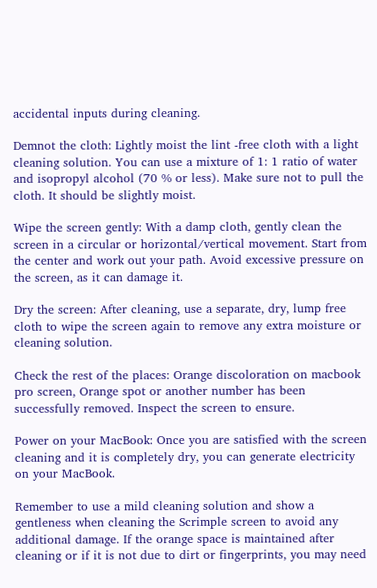accidental inputs during cleaning.

Demnot the cloth: Lightly moist the lint -free cloth with a light cleaning solution. You can use a mixture of 1: 1 ratio of water and isopropyl alcohol (70 % or less). Make sure not to pull the cloth. It should be slightly moist.

Wipe the screen gently: With a damp cloth, gently clean the screen in a circular or horizontal/vertical movement. Start from the center and work out your path. Avoid excessive pressure on the screen, as it can damage it.

Dry the screen: After cleaning, use a separate, dry, lump free cloth to wipe the screen again to remove any extra moisture or cleaning solution.

Check the rest of the places: Orange discoloration on macbook pro screen, Orange spot or another number has been successfully removed. Inspect the screen to ensure.

Power on your MacBook: Once you are satisfied with the screen cleaning and it is completely dry, you can generate electricity on your MacBook.

Remember to use a mild cleaning solution and show a gentleness when cleaning the Scrimple screen to avoid any additional damage. If the orange space is maintained after cleaning or if it is not due to dirt or fingerprints, you may need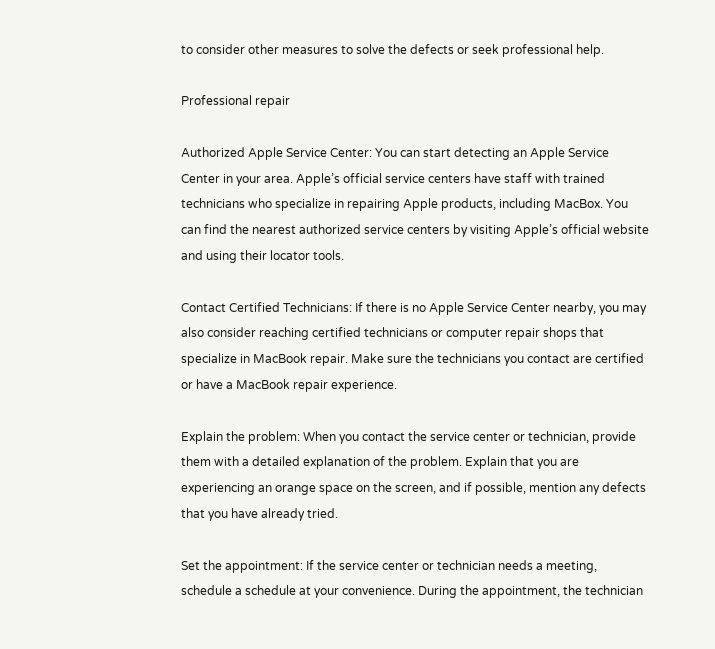to consider other measures to solve the defects or seek professional help.

Professional repair

Authorized Apple Service Center: You can start detecting an Apple Service Center in your area. Apple’s official service centers have staff with trained technicians who specialize in repairing Apple products, including MacBox. You can find the nearest authorized service centers by visiting Apple’s official website and using their locator tools.

Contact Certified Technicians: If there is no Apple Service Center nearby, you may also consider reaching certified technicians or computer repair shops that specialize in MacBook repair. Make sure the technicians you contact are certified or have a MacBook repair experience.

Explain the problem: When you contact the service center or technician, provide them with a detailed explanation of the problem. Explain that you are experiencing an orange space on the screen, and if possible, mention any defects that you have already tried.

Set the appointment: If the service center or technician needs a meeting, schedule a schedule at your convenience. During the appointment, the technician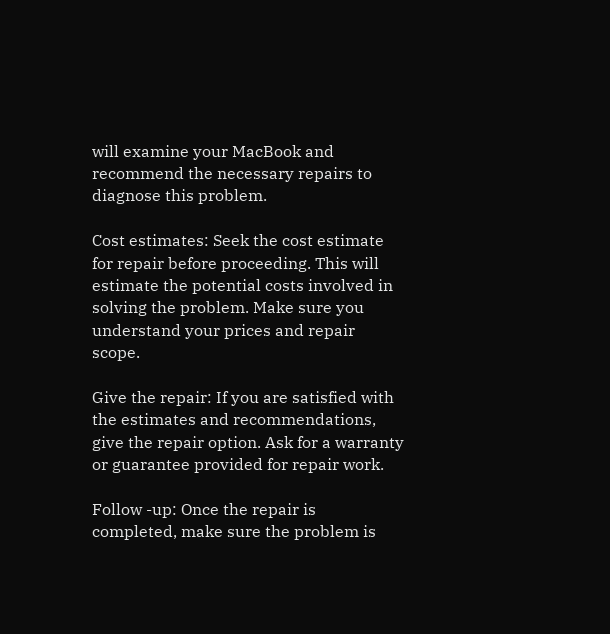will examine your MacBook and recommend the necessary repairs to diagnose this problem.

Cost estimates: Seek the cost estimate for repair before proceeding. This will estimate the potential costs involved in solving the problem. Make sure you understand your prices and repair scope.

Give the repair: If you are satisfied with the estimates and recommendations, give the repair option. Ask for a warranty or guarantee provided for repair work.

Follow -up: Once the repair is completed, make sure the problem is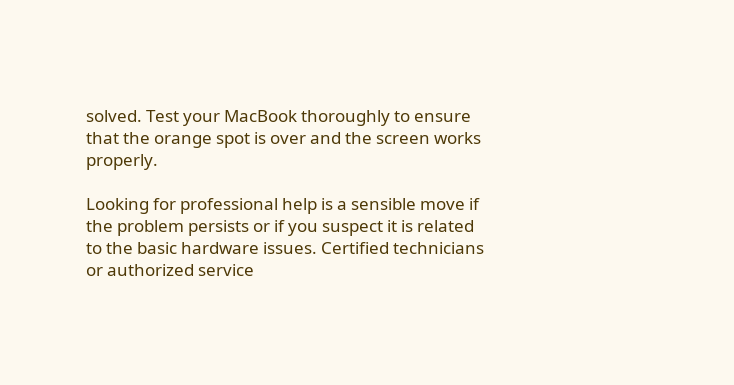solved. Test your MacBook thoroughly to ensure that the orange spot is over and the screen works properly.

Looking for professional help is a sensible move if the problem persists or if you suspect it is related to the basic hardware issues. Certified technicians or authorized service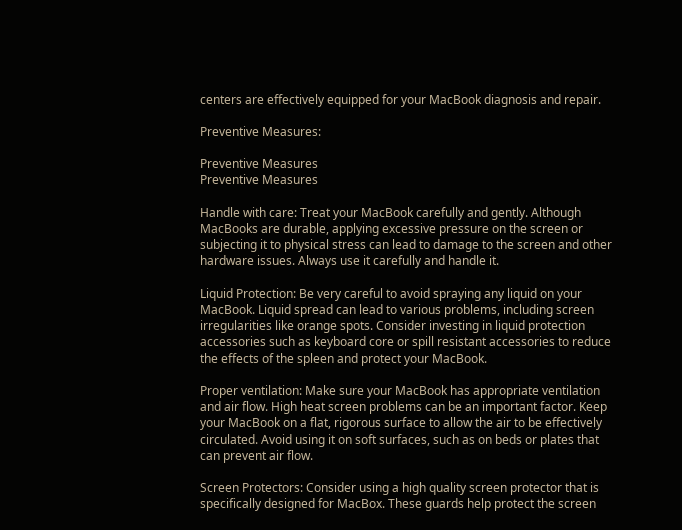centers are effectively equipped for your MacBook diagnosis and repair.

Preventive Measures:

Preventive Measures
Preventive Measures

Handle with care: Treat your MacBook carefully and gently. Although MacBooks are durable, applying excessive pressure on the screen or subjecting it to physical stress can lead to damage to the screen and other hardware issues. Always use it carefully and handle it.

Liquid Protection: Be very careful to avoid spraying any liquid on your MacBook. Liquid spread can lead to various problems, including screen irregularities like orange spots. Consider investing in liquid protection accessories such as keyboard core or spill resistant accessories to reduce the effects of the spleen and protect your MacBook.

Proper ventilation: Make sure your MacBook has appropriate ventilation and air flow. High heat screen problems can be an important factor. Keep your MacBook on a flat, rigorous surface to allow the air to be effectively circulated. Avoid using it on soft surfaces, such as on beds or plates that can prevent air flow.

Screen Protectors: Consider using a high quality screen protector that is specifically designed for MacBox. These guards help protect the screen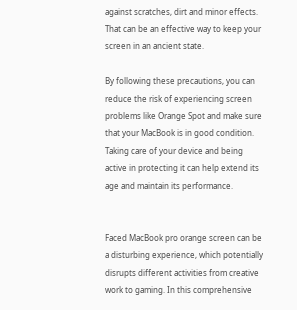against scratches, dirt and minor effects. That can be an effective way to keep your screen in an ancient state.

By following these precautions, you can reduce the risk of experiencing screen problems like Orange Spot and make sure that your MacBook is in good condition. Taking care of your device and being active in protecting it can help extend its age and maintain its performance.


Faced MacBook pro orange screen can be a disturbing experience, which potentially disrupts different activities from creative work to gaming. In this comprehensive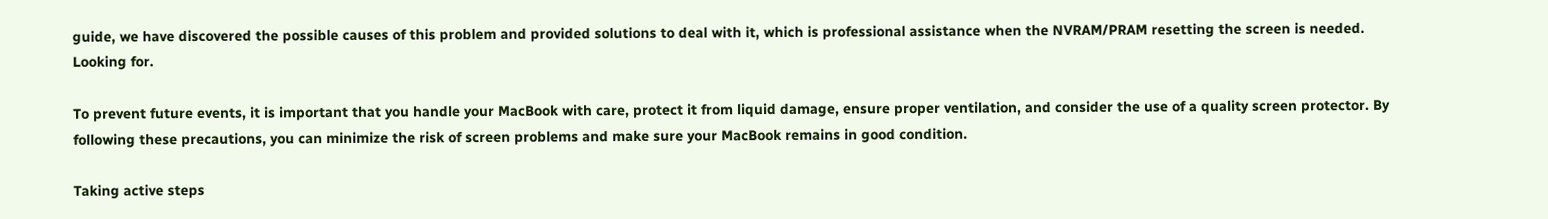guide, we have discovered the possible causes of this problem and provided solutions to deal with it, which is professional assistance when the NVRAM/PRAM resetting the screen is needed. Looking for.

To prevent future events, it is important that you handle your MacBook with care, protect it from liquid damage, ensure proper ventilation, and consider the use of a quality screen protector. By following these precautions, you can minimize the risk of screen problems and make sure your MacBook remains in good condition.

Taking active steps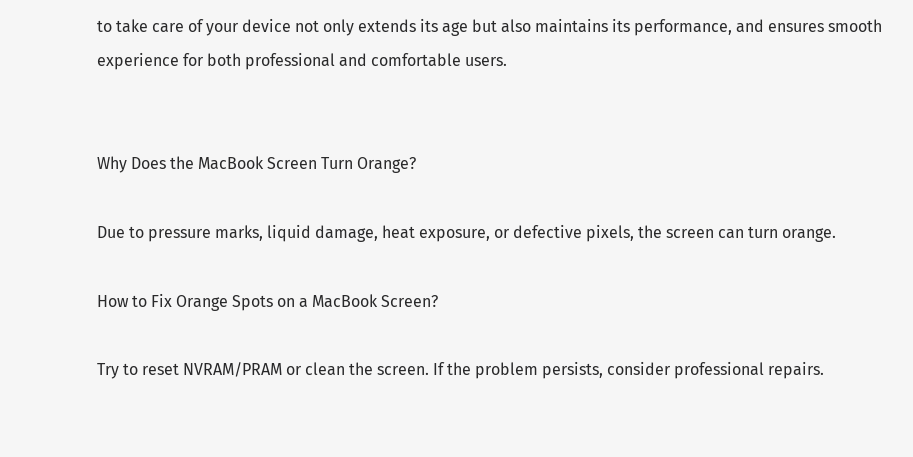to take care of your device not only extends its age but also maintains its performance, and ensures smooth experience for both professional and comfortable users.


Why Does the MacBook Screen Turn Orange?

Due to pressure marks, liquid damage, heat exposure, or defective pixels, the screen can turn orange.

How to Fix Orange Spots on a MacBook Screen?

Try to reset NVRAM/PRAM or clean the screen. If the problem persists, consider professional repairs.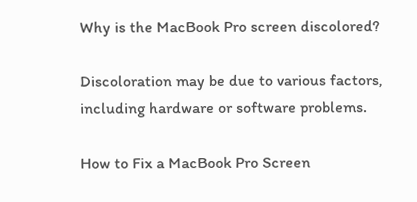Why is the MacBook Pro screen discolored?

Discoloration may be due to various factors, including hardware or software problems.

How to Fix a MacBook Pro Screen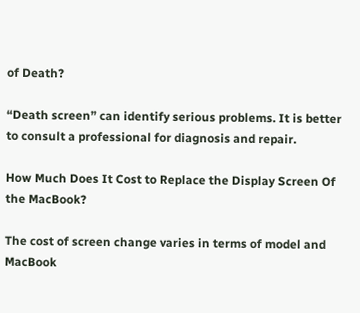of Death?

“Death screen” can identify serious problems. It is better to consult a professional for diagnosis and repair.

How Much Does It Cost to Replace the Display Screen Of the MacBook?

The cost of screen change varies in terms of model and MacBook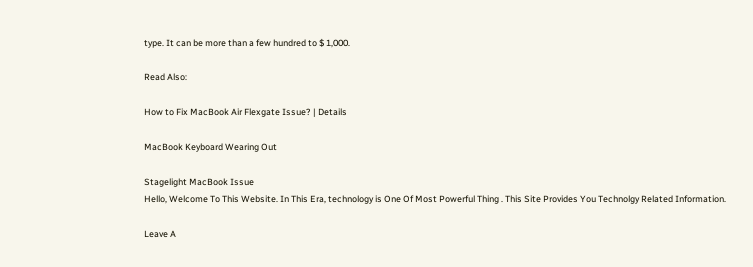type. It can be more than a few hundred to $ 1,000.

Read Also:

How to Fix MacBook Air Flexgate Issue? | Details

MacBook Keyboard Wearing Out

Stagelight MacBook Issue
Hello, Welcome To This Website. In This Era, technology is One Of Most Powerful Thing . This Site Provides You Technolgy Related Information.

Leave A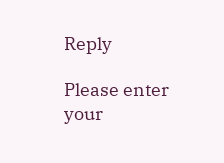Reply

Please enter your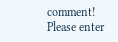comment!
Please enter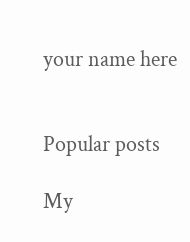your name here


Popular posts

My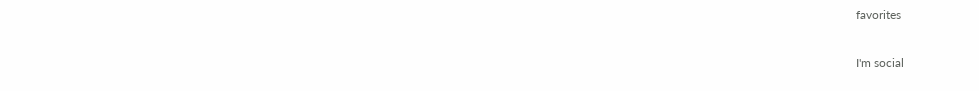favorites

I'm social